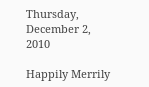Thursday, December 2, 2010

Happily Merrily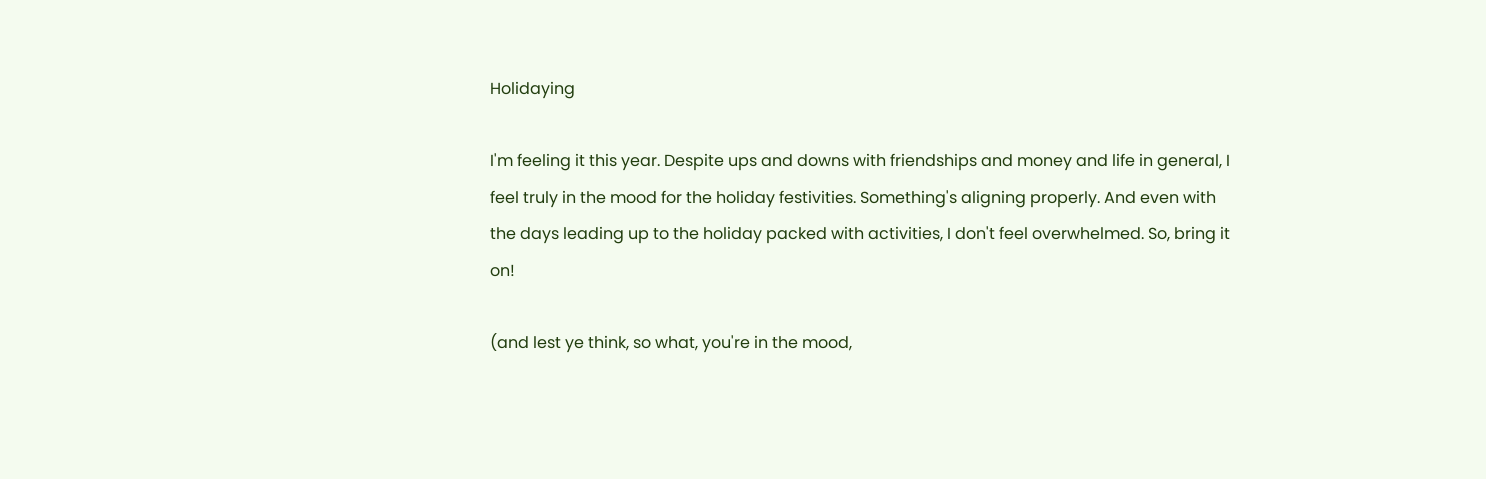Holidaying

I'm feeling it this year. Despite ups and downs with friendships and money and life in general, I feel truly in the mood for the holiday festivities. Something's aligning properly. And even with the days leading up to the holiday packed with activities, I don't feel overwhelmed. So, bring it on!

(and lest ye think, so what, you're in the mood,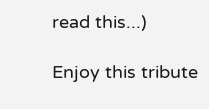read this...)

Enjoy this tribute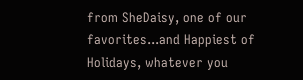from SheDaisy, one of our favorites...and Happiest of Holidays, whatever you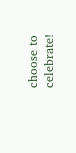choose to celebrate!